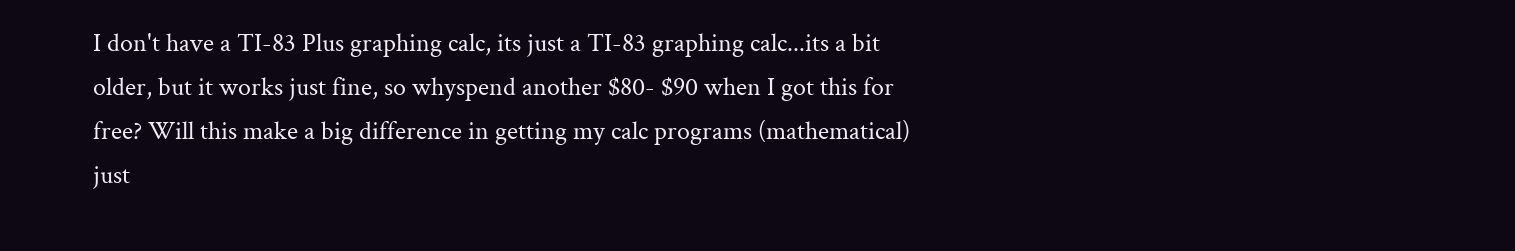I don't have a TI-83 Plus graphing calc, its just a TI-83 graphing calc...its a bit older, but it works just fine, so whyspend another $80- $90 when I got this for free? Will this make a big difference in getting my calc programs (mathematical) just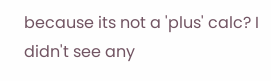because its not a 'plus' calc? I didn't see any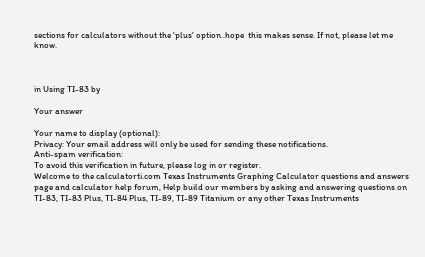sections for calculators without the 'plus' option..hope  this makes sense. If not, please let me know.



in Using TI-83 by

Your answer

Your name to display (optional):
Privacy: Your email address will only be used for sending these notifications.
Anti-spam verification:
To avoid this verification in future, please log in or register.
Welcome to the calculatorti.com Texas Instruments Graphing Calculator questions and answers page and calculator help forum, Help build our members by asking and answering questions on TI-83, TI-83 Plus, TI-84 Plus, TI-89, TI-89 Titanium or any other Texas Instruments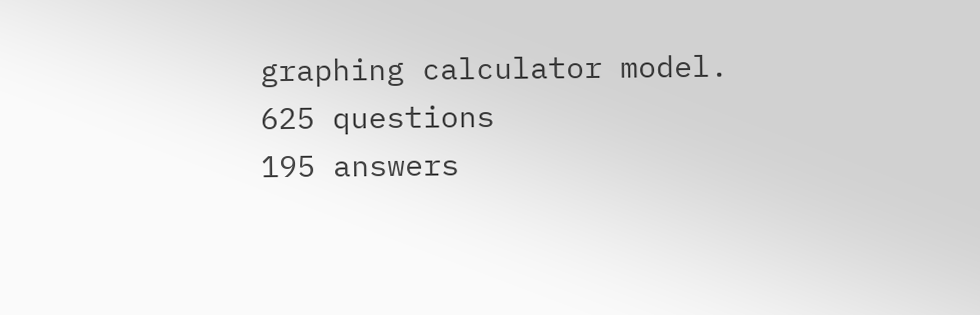graphing calculator model.
625 questions
195 answers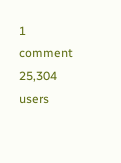1 comment
25,304 users